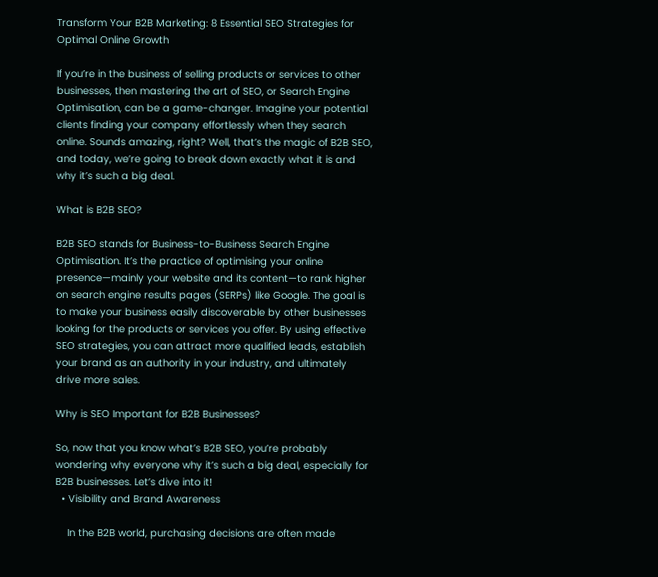Transform Your B2B Marketing: 8 Essential SEO Strategies for Optimal Online Growth

If you’re in the business of selling products or services to other businesses, then mastering the art of SEO, or Search Engine Optimisation, can be a game-changer. Imagine your potential clients finding your company effortlessly when they search online. Sounds amazing, right? Well, that’s the magic of B2B SEO, and today, we’re going to break down exactly what it is and why it’s such a big deal.

What is B2B SEO?

B2B SEO stands for Business-to-Business Search Engine Optimisation. It’s the practice of optimising your online presence—mainly your website and its content—to rank higher on search engine results pages (SERPs) like Google. The goal is to make your business easily discoverable by other businesses looking for the products or services you offer. By using effective SEO strategies, you can attract more qualified leads, establish your brand as an authority in your industry, and ultimately drive more sales.

Why is SEO Important for B2B Businesses?

So, now that you know what’s B2B SEO, you’re probably wondering why everyone why it’s such a big deal, especially for B2B businesses. Let’s dive into it!
  • Visibility and Brand Awareness

    In the B2B world, purchasing decisions are often made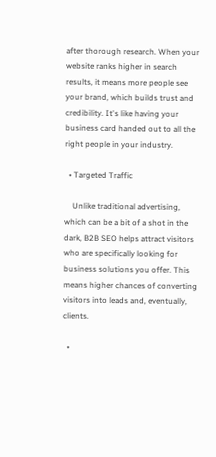after thorough research. When your website ranks higher in search results, it means more people see your brand, which builds trust and credibility. It's like having your business card handed out to all the right people in your industry.

  • Targeted Traffic

    Unlike traditional advertising, which can be a bit of a shot in the dark, B2B SEO helps attract visitors who are specifically looking for business solutions you offer. This means higher chances of converting visitors into leads and, eventually, clients.

  •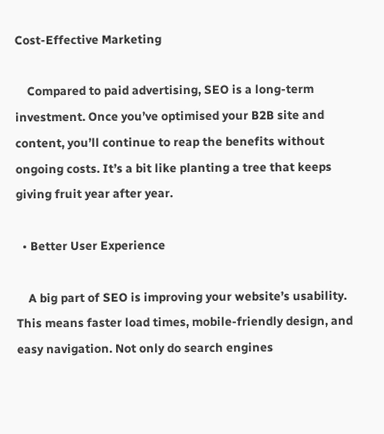Cost-Effective Marketing

    Compared to paid advertising, SEO is a long-term investment. Once you’ve optimised your B2B site and content, you’ll continue to reap the benefits without ongoing costs. It’s a bit like planting a tree that keeps giving fruit year after year.

  • Better User Experience

    A big part of SEO is improving your website’s usability. This means faster load times, mobile-friendly design, and easy navigation. Not only do search engines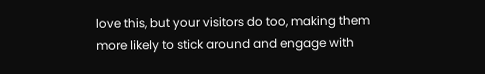love this, but your visitors do too, making them more likely to stick around and engage with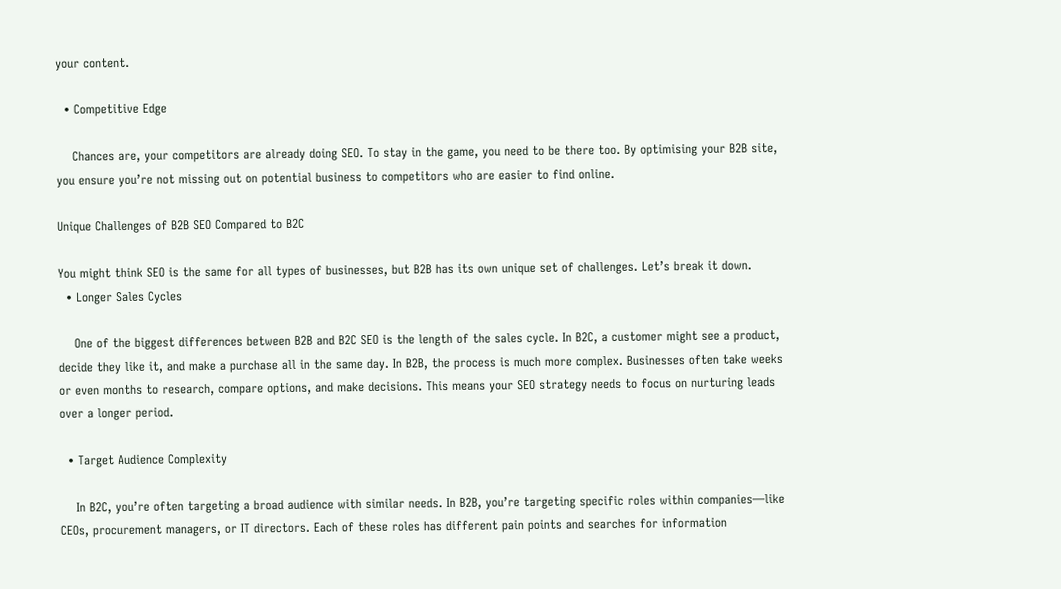your content.

  • Competitive Edge

    Chances are, your competitors are already doing SEO. To stay in the game, you need to be there too. By optimising your B2B site, you ensure you’re not missing out on potential business to competitors who are easier to find online.

Unique Challenges of B2B SEO Compared to B2C

You might think SEO is the same for all types of businesses, but B2B has its own unique set of challenges. Let’s break it down.
  • Longer Sales Cycles

    One of the biggest differences between B2B and B2C SEO is the length of the sales cycle. In B2C, a customer might see a product, decide they like it, and make a purchase all in the same day. In B2B, the process is much more complex. Businesses often take weeks or even months to research, compare options, and make decisions. This means your SEO strategy needs to focus on nurturing leads over a longer period.

  • Target Audience Complexity

    In B2C, you’re often targeting a broad audience with similar needs. In B2B, you’re targeting specific roles within companies—like CEOs, procurement managers, or IT directors. Each of these roles has different pain points and searches for information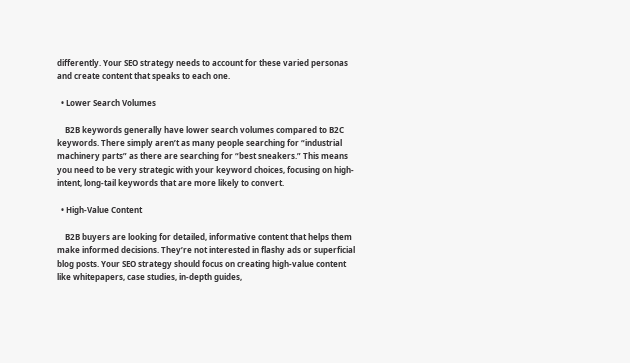differently. Your SEO strategy needs to account for these varied personas and create content that speaks to each one.

  • Lower Search Volumes

    B2B keywords generally have lower search volumes compared to B2C keywords. There simply aren’t as many people searching for “industrial machinery parts” as there are searching for “best sneakers.” This means you need to be very strategic with your keyword choices, focusing on high-intent, long-tail keywords that are more likely to convert.

  • High-Value Content

    B2B buyers are looking for detailed, informative content that helps them make informed decisions. They’re not interested in flashy ads or superficial blog posts. Your SEO strategy should focus on creating high-value content like whitepapers, case studies, in-depth guides,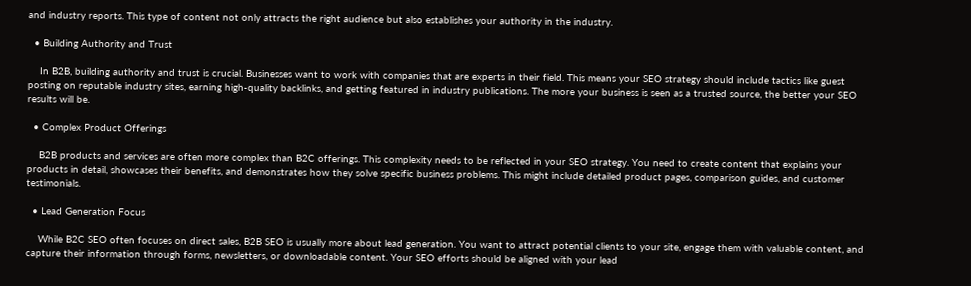and industry reports. This type of content not only attracts the right audience but also establishes your authority in the industry.

  • Building Authority and Trust

    In B2B, building authority and trust is crucial. Businesses want to work with companies that are experts in their field. This means your SEO strategy should include tactics like guest posting on reputable industry sites, earning high-quality backlinks, and getting featured in industry publications. The more your business is seen as a trusted source, the better your SEO results will be.

  • Complex Product Offerings

    B2B products and services are often more complex than B2C offerings. This complexity needs to be reflected in your SEO strategy. You need to create content that explains your products in detail, showcases their benefits, and demonstrates how they solve specific business problems. This might include detailed product pages, comparison guides, and customer testimonials.

  • Lead Generation Focus

    While B2C SEO often focuses on direct sales, B2B SEO is usually more about lead generation. You want to attract potential clients to your site, engage them with valuable content, and capture their information through forms, newsletters, or downloadable content. Your SEO efforts should be aligned with your lead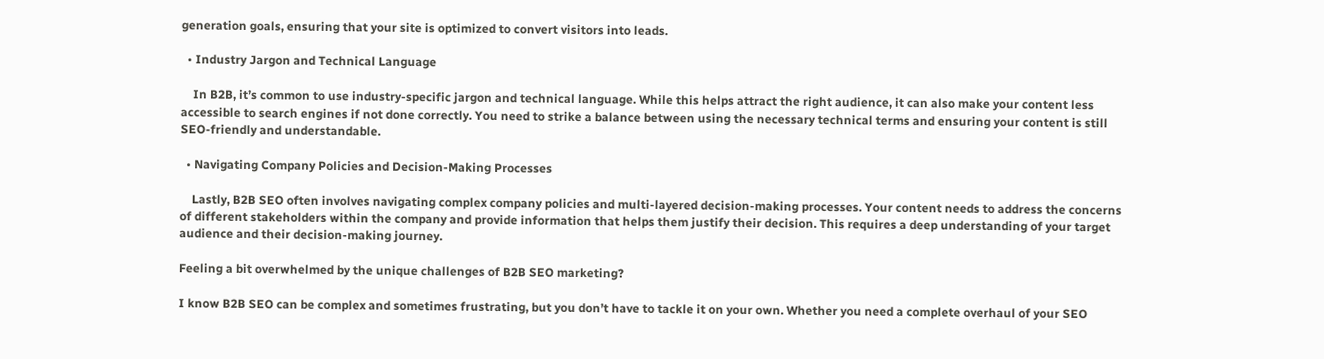generation goals, ensuring that your site is optimized to convert visitors into leads.

  • Industry Jargon and Technical Language

    In B2B, it’s common to use industry-specific jargon and technical language. While this helps attract the right audience, it can also make your content less accessible to search engines if not done correctly. You need to strike a balance between using the necessary technical terms and ensuring your content is still SEO-friendly and understandable.

  • Navigating Company Policies and Decision-Making Processes

    Lastly, B2B SEO often involves navigating complex company policies and multi-layered decision-making processes. Your content needs to address the concerns of different stakeholders within the company and provide information that helps them justify their decision. This requires a deep understanding of your target audience and their decision-making journey.

Feeling a bit overwhelmed by the unique challenges of B2B SEO marketing?

I know B2B SEO can be complex and sometimes frustrating, but you don’t have to tackle it on your own. Whether you need a complete overhaul of your SEO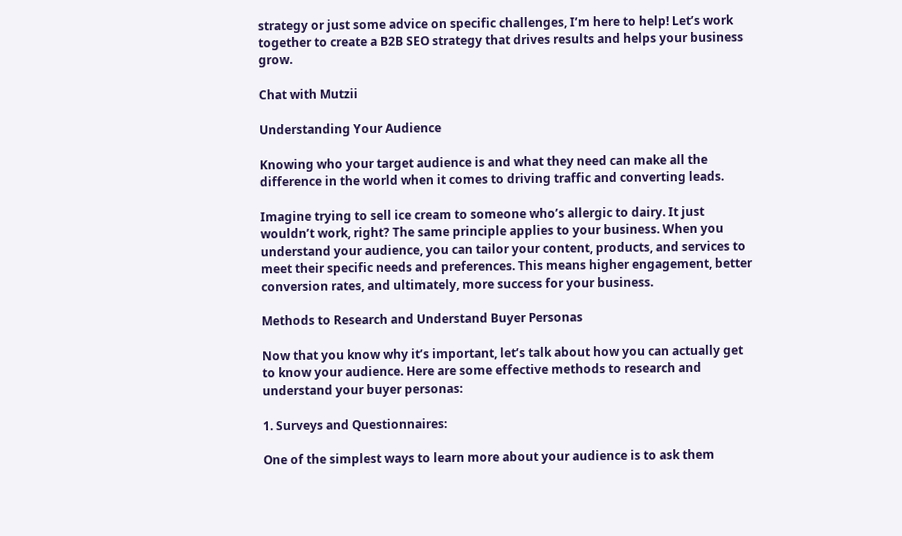strategy or just some advice on specific challenges, I’m here to help! Let’s work together to create a B2B SEO strategy that drives results and helps your business grow.

Chat with Mutzii

Understanding Your Audience

Knowing who your target audience is and what they need can make all the difference in the world when it comes to driving traffic and converting leads.

Imagine trying to sell ice cream to someone who’s allergic to dairy. It just wouldn’t work, right? The same principle applies to your business. When you understand your audience, you can tailor your content, products, and services to meet their specific needs and preferences. This means higher engagement, better conversion rates, and ultimately, more success for your business.

Methods to Research and Understand Buyer Personas

Now that you know why it’s important, let’s talk about how you can actually get to know your audience. Here are some effective methods to research and understand your buyer personas:

1. Surveys and Questionnaires:

One of the simplest ways to learn more about your audience is to ask them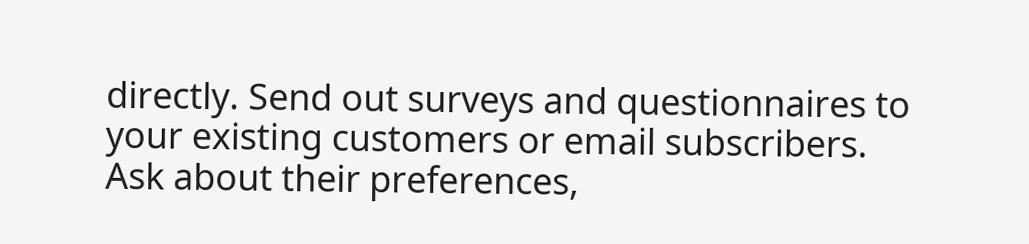directly. Send out surveys and questionnaires to your existing customers or email subscribers. Ask about their preferences,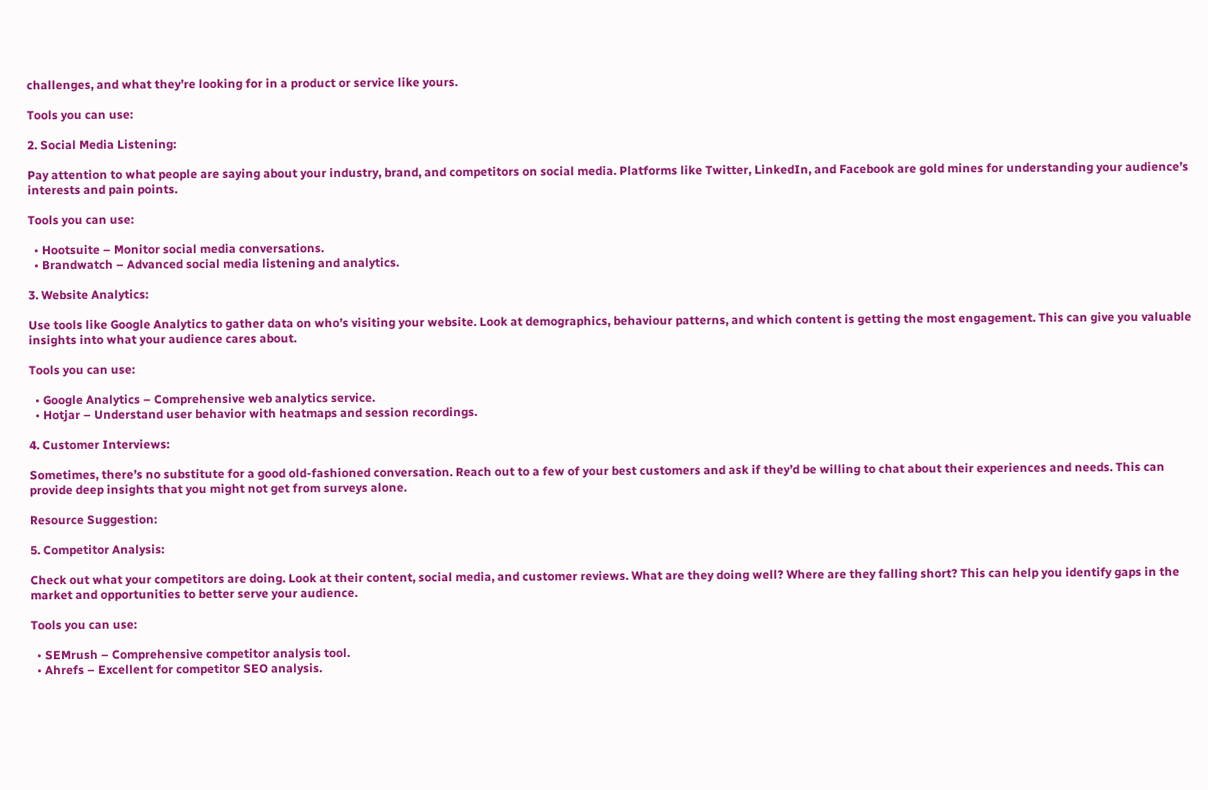challenges, and what they’re looking for in a product or service like yours.

Tools you can use:

2. Social Media Listening:

Pay attention to what people are saying about your industry, brand, and competitors on social media. Platforms like Twitter, LinkedIn, and Facebook are gold mines for understanding your audience’s interests and pain points.

Tools you can use:

  • Hootsuite – Monitor social media conversations.
  • Brandwatch – Advanced social media listening and analytics.

3. Website Analytics:

Use tools like Google Analytics to gather data on who’s visiting your website. Look at demographics, behaviour patterns, and which content is getting the most engagement. This can give you valuable insights into what your audience cares about.

Tools you can use:

  • Google Analytics – Comprehensive web analytics service.
  • Hotjar – Understand user behavior with heatmaps and session recordings.

4. Customer Interviews:

Sometimes, there’s no substitute for a good old-fashioned conversation. Reach out to a few of your best customers and ask if they’d be willing to chat about their experiences and needs. This can provide deep insights that you might not get from surveys alone.

Resource Suggestion:

5. Competitor Analysis:

Check out what your competitors are doing. Look at their content, social media, and customer reviews. What are they doing well? Where are they falling short? This can help you identify gaps in the market and opportunities to better serve your audience.

Tools you can use:

  • SEMrush – Comprehensive competitor analysis tool.
  • Ahrefs – Excellent for competitor SEO analysis.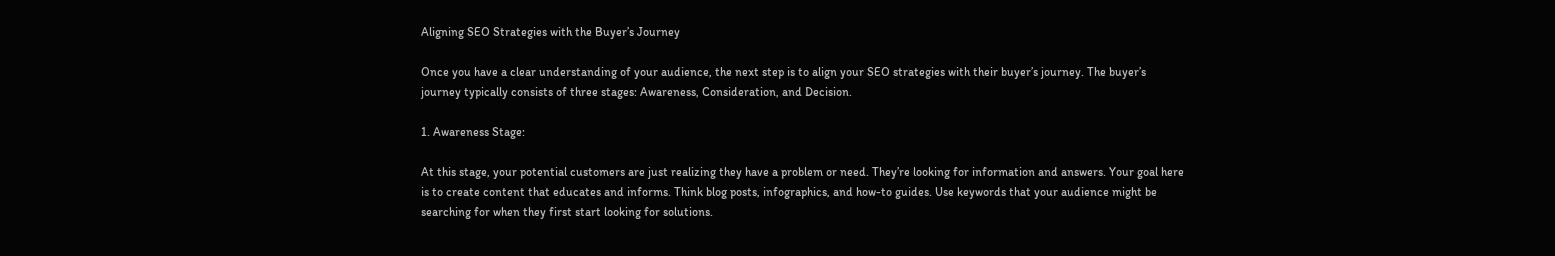Aligning SEO Strategies with the Buyer’s Journey

Once you have a clear understanding of your audience, the next step is to align your SEO strategies with their buyer’s journey. The buyer’s journey typically consists of three stages: Awareness, Consideration, and Decision.

1. Awareness Stage:

At this stage, your potential customers are just realizing they have a problem or need. They’re looking for information and answers. Your goal here is to create content that educates and informs. Think blog posts, infographics, and how-to guides. Use keywords that your audience might be searching for when they first start looking for solutions.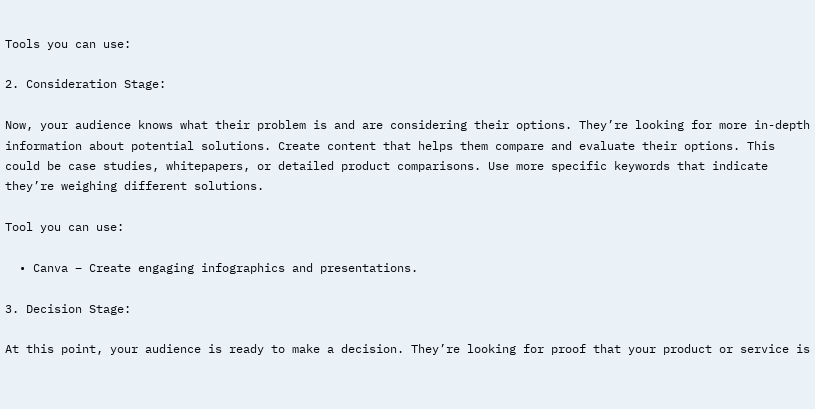Tools you can use:

2. Consideration Stage:

Now, your audience knows what their problem is and are considering their options. They’re looking for more in-depth information about potential solutions. Create content that helps them compare and evaluate their options. This could be case studies, whitepapers, or detailed product comparisons. Use more specific keywords that indicate they’re weighing different solutions.

Tool you can use:

  • Canva – Create engaging infographics and presentations.

3. Decision Stage:

At this point, your audience is ready to make a decision. They’re looking for proof that your product or service is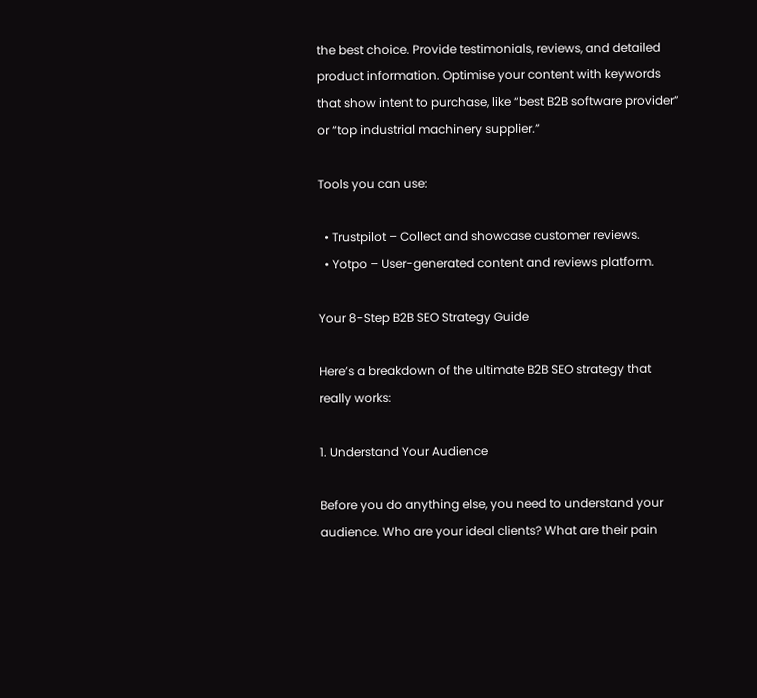the best choice. Provide testimonials, reviews, and detailed product information. Optimise your content with keywords that show intent to purchase, like “best B2B software provider” or “top industrial machinery supplier.”

Tools you can use:

  • Trustpilot – Collect and showcase customer reviews.
  • Yotpo – User-generated content and reviews platform.

Your 8-Step B2B SEO Strategy Guide

Here’s a breakdown of the ultimate B2B SEO strategy that really works:

1. Understand Your Audience

Before you do anything else, you need to understand your audience. Who are your ideal clients? What are their pain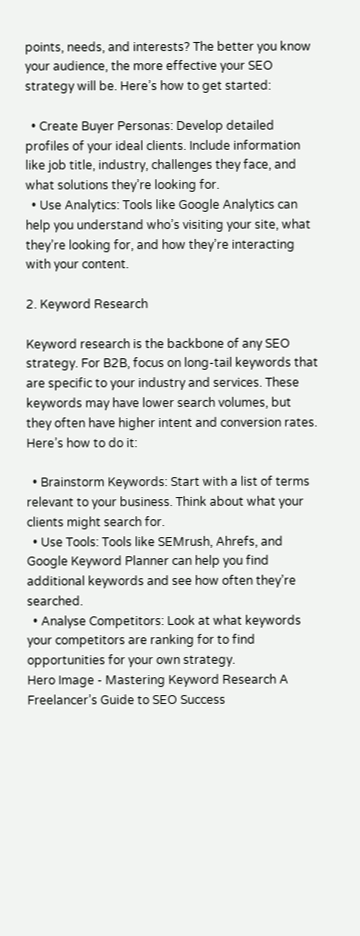points, needs, and interests? The better you know your audience, the more effective your SEO strategy will be. Here’s how to get started:

  • Create Buyer Personas: Develop detailed profiles of your ideal clients. Include information like job title, industry, challenges they face, and what solutions they’re looking for.
  • Use Analytics: Tools like Google Analytics can help you understand who’s visiting your site, what they’re looking for, and how they’re interacting with your content.

2. Keyword Research

Keyword research is the backbone of any SEO strategy. For B2B, focus on long-tail keywords that are specific to your industry and services. These keywords may have lower search volumes, but they often have higher intent and conversion rates. Here’s how to do it:

  • Brainstorm Keywords: Start with a list of terms relevant to your business. Think about what your clients might search for.
  • Use Tools: Tools like SEMrush, Ahrefs, and Google Keyword Planner can help you find additional keywords and see how often they’re searched.
  • Analyse Competitors: Look at what keywords your competitors are ranking for to find opportunities for your own strategy.
Hero Image - Mastering Keyword Research A Freelancer’s Guide to SEO Success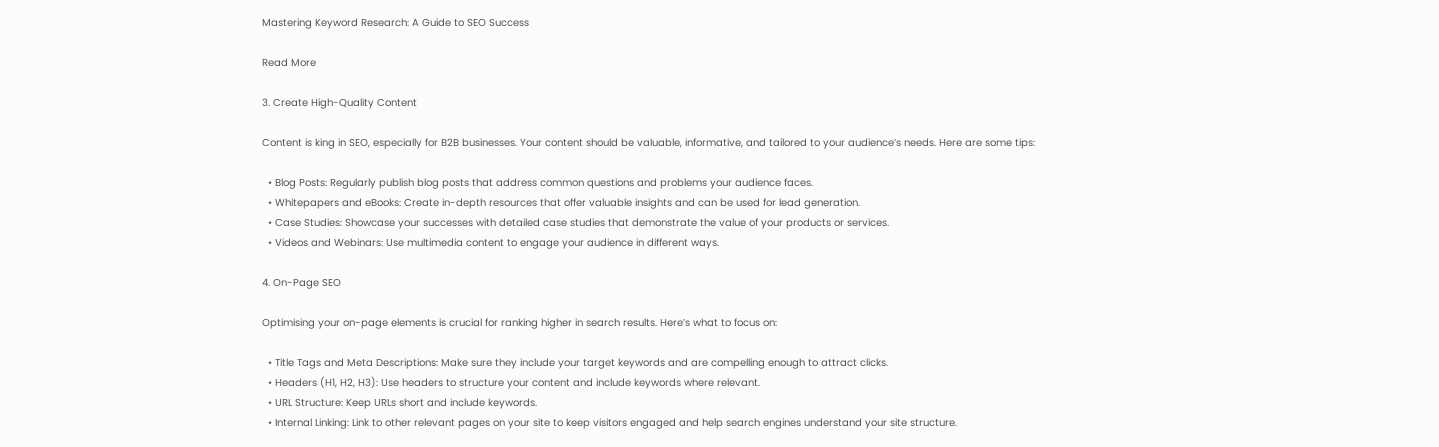Mastering Keyword Research: A Guide to SEO Success

Read More

3. Create High-Quality Content

Content is king in SEO, especially for B2B businesses. Your content should be valuable, informative, and tailored to your audience’s needs. Here are some tips:

  • Blog Posts: Regularly publish blog posts that address common questions and problems your audience faces.
  • Whitepapers and eBooks: Create in-depth resources that offer valuable insights and can be used for lead generation.
  • Case Studies: Showcase your successes with detailed case studies that demonstrate the value of your products or services.
  • Videos and Webinars: Use multimedia content to engage your audience in different ways.

4. On-Page SEO

Optimising your on-page elements is crucial for ranking higher in search results. Here’s what to focus on:

  • Title Tags and Meta Descriptions: Make sure they include your target keywords and are compelling enough to attract clicks.
  • Headers (H1, H2, H3): Use headers to structure your content and include keywords where relevant.
  • URL Structure: Keep URLs short and include keywords.
  • Internal Linking: Link to other relevant pages on your site to keep visitors engaged and help search engines understand your site structure.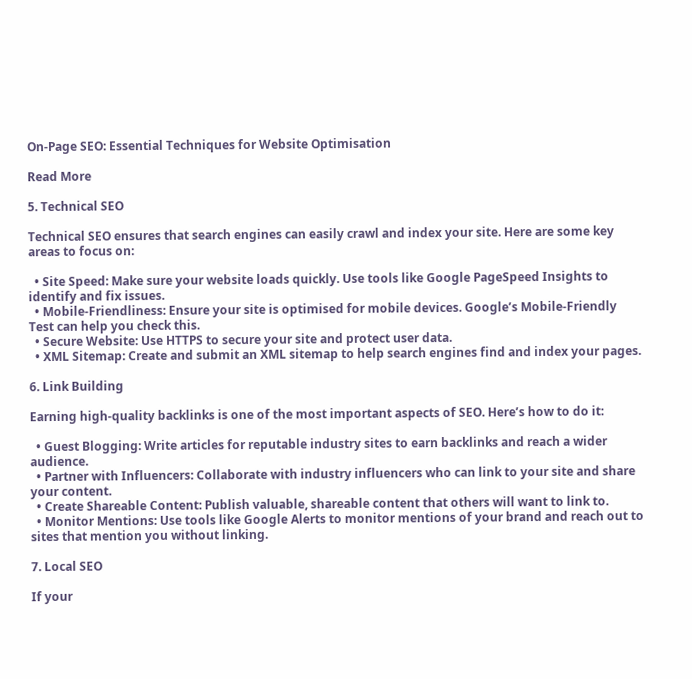On-Page SEO: Essential Techniques for Website Optimisation

Read More

5. Technical SEO

Technical SEO ensures that search engines can easily crawl and index your site. Here are some key areas to focus on:

  • Site Speed: Make sure your website loads quickly. Use tools like Google PageSpeed Insights to identify and fix issues.
  • Mobile-Friendliness: Ensure your site is optimised for mobile devices. Google’s Mobile-Friendly Test can help you check this.
  • Secure Website: Use HTTPS to secure your site and protect user data.
  • XML Sitemap: Create and submit an XML sitemap to help search engines find and index your pages.

6. Link Building

Earning high-quality backlinks is one of the most important aspects of SEO. Here’s how to do it:

  • Guest Blogging: Write articles for reputable industry sites to earn backlinks and reach a wider audience.
  • Partner with Influencers: Collaborate with industry influencers who can link to your site and share your content.
  • Create Shareable Content: Publish valuable, shareable content that others will want to link to.
  • Monitor Mentions: Use tools like Google Alerts to monitor mentions of your brand and reach out to sites that mention you without linking.

7. Local SEO

If your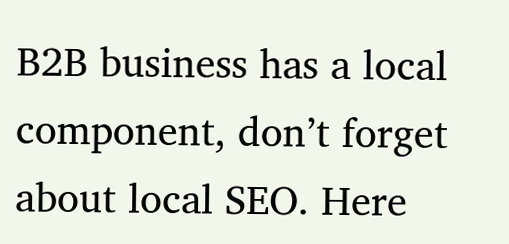B2B business has a local component, don’t forget about local SEO. Here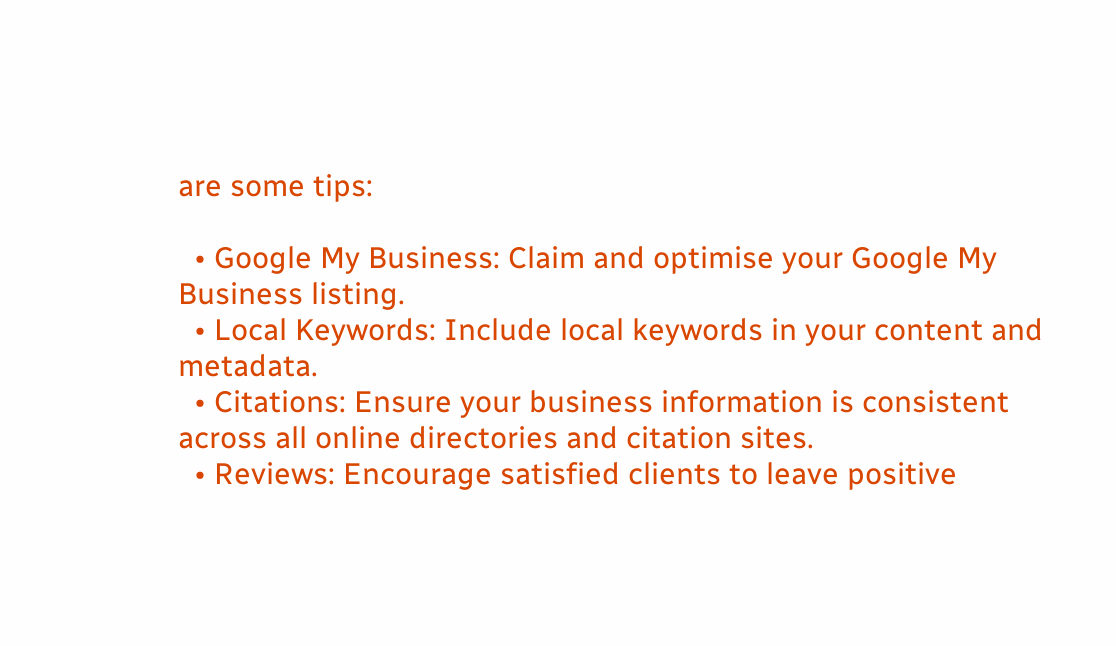are some tips:

  • Google My Business: Claim and optimise your Google My Business listing.
  • Local Keywords: Include local keywords in your content and metadata.
  • Citations: Ensure your business information is consistent across all online directories and citation sites.
  • Reviews: Encourage satisfied clients to leave positive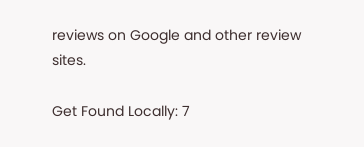reviews on Google and other review sites.

Get Found Locally: 7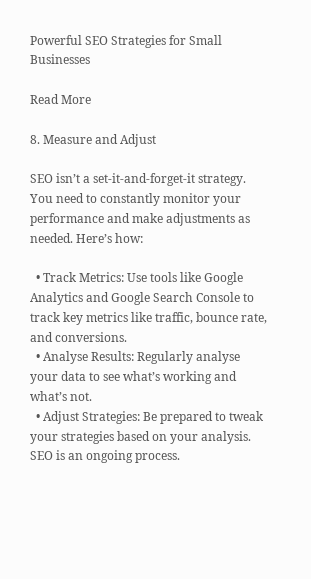Powerful SEO Strategies for Small Businesses

Read More

8. Measure and Adjust

SEO isn’t a set-it-and-forget-it strategy. You need to constantly monitor your performance and make adjustments as needed. Here’s how:

  • Track Metrics: Use tools like Google Analytics and Google Search Console to track key metrics like traffic, bounce rate, and conversions.
  • Analyse Results: Regularly analyse your data to see what’s working and what’s not.
  • Adjust Strategies: Be prepared to tweak your strategies based on your analysis. SEO is an ongoing process.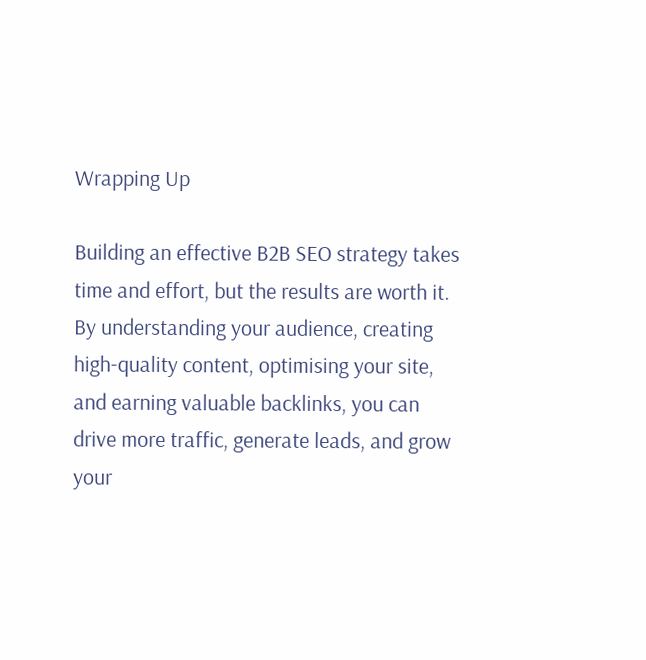Wrapping Up

Building an effective B2B SEO strategy takes time and effort, but the results are worth it. By understanding your audience, creating high-quality content, optimising your site, and earning valuable backlinks, you can drive more traffic, generate leads, and grow your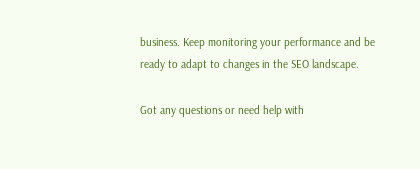business. Keep monitoring your performance and be ready to adapt to changes in the SEO landscape.

Got any questions or need help with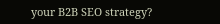your B2B SEO strategy?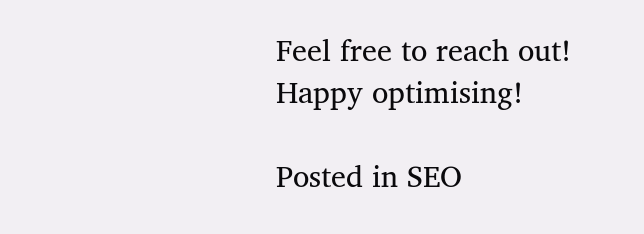Feel free to reach out! Happy optimising!

Posted in SEO